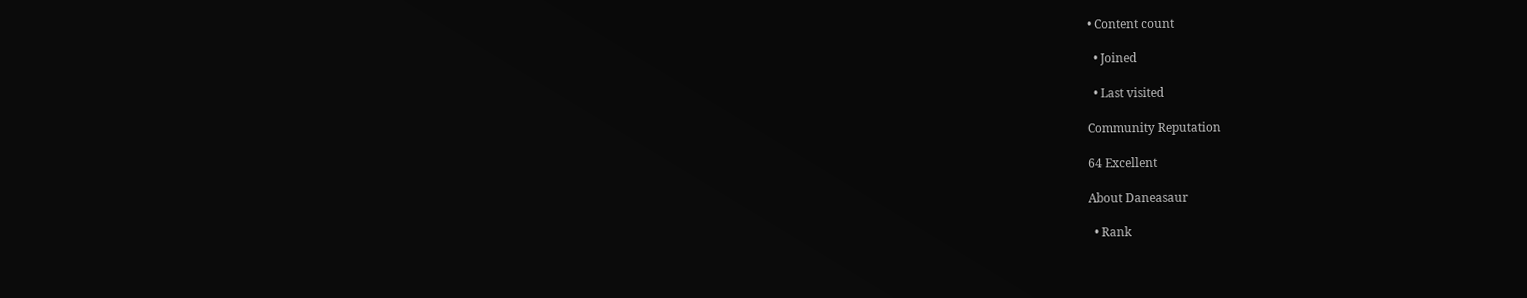• Content count

  • Joined

  • Last visited

Community Reputation

64 Excellent

About Daneasaur

  • Rank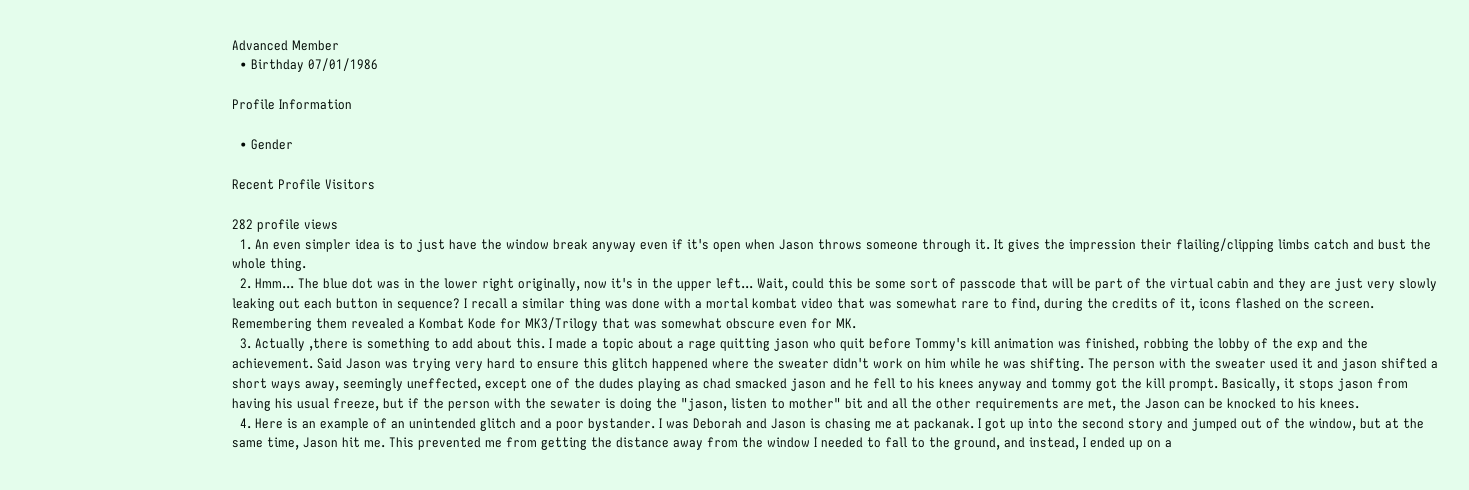Advanced Member
  • Birthday 07/01/1986

Profile Information

  • Gender

Recent Profile Visitors

282 profile views
  1. An even simpler idea is to just have the window break anyway even if it's open when Jason throws someone through it. It gives the impression their flailing/clipping limbs catch and bust the whole thing.
  2. Hmm... The blue dot was in the lower right originally, now it's in the upper left... Wait, could this be some sort of passcode that will be part of the virtual cabin and they are just very slowly leaking out each button in sequence? I recall a similar thing was done with a mortal kombat video that was somewhat rare to find, during the credits of it, icons flashed on the screen. Remembering them revealed a Kombat Kode for MK3/Trilogy that was somewhat obscure even for MK.
  3. Actually ,there is something to add about this. I made a topic about a rage quitting jason who quit before Tommy's kill animation was finished, robbing the lobby of the exp and the achievement. Said Jason was trying very hard to ensure this glitch happened where the sweater didn't work on him while he was shifting. The person with the sweater used it and jason shifted a short ways away, seemingly uneffected, except one of the dudes playing as chad smacked jason and he fell to his knees anyway and tommy got the kill prompt. Basically, it stops jason from having his usual freeze, but if the person with the sewater is doing the "jason, listen to mother" bit and all the other requirements are met, the Jason can be knocked to his knees.
  4. Here is an example of an unintended glitch and a poor bystander. I was Deborah and Jason is chasing me at packanak. I got up into the second story and jumped out of the window, but at the same time, Jason hit me. This prevented me from getting the distance away from the window I needed to fall to the ground, and instead, I ended up on a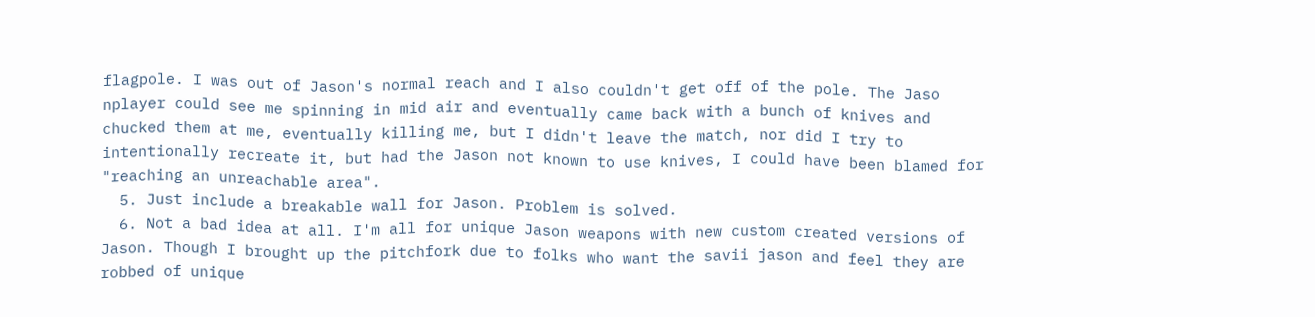flagpole. I was out of Jason's normal reach and I also couldn't get off of the pole. The Jaso nplayer could see me spinning in mid air and eventually came back with a bunch of knives and chucked them at me, eventually killing me, but I didn't leave the match, nor did I try to intentionally recreate it, but had the Jason not known to use knives, I could have been blamed for "reaching an unreachable area".
  5. Just include a breakable wall for Jason. Problem is solved.
  6. Not a bad idea at all. I'm all for unique Jason weapons with new custom created versions of Jason. Though I brought up the pitchfork due to folks who want the savii jason and feel they are robbed of unique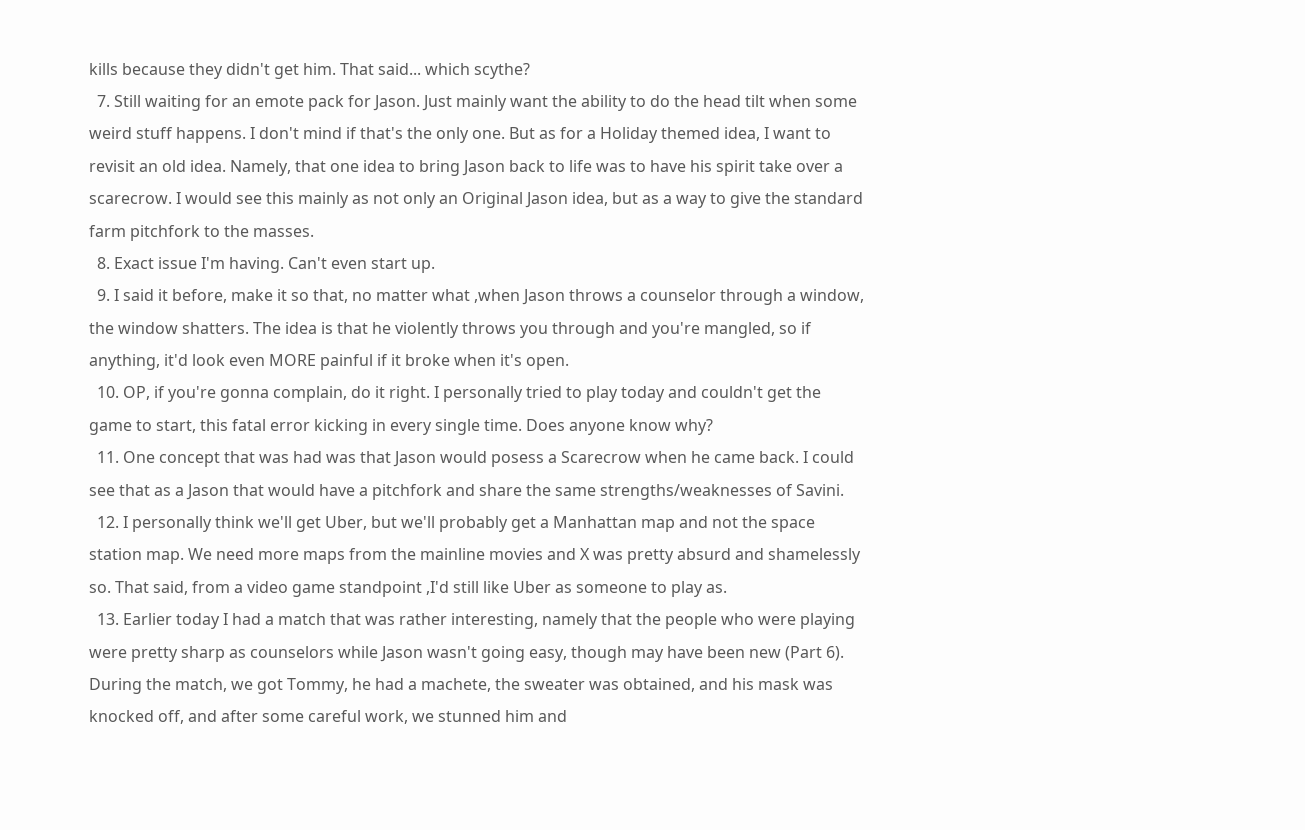kills because they didn't get him. That said... which scythe?
  7. Still waiting for an emote pack for Jason. Just mainly want the ability to do the head tilt when some weird stuff happens. I don't mind if that's the only one. But as for a Holiday themed idea, I want to revisit an old idea. Namely, that one idea to bring Jason back to life was to have his spirit take over a scarecrow. I would see this mainly as not only an Original Jason idea, but as a way to give the standard farm pitchfork to the masses.
  8. Exact issue I'm having. Can't even start up.
  9. I said it before, make it so that, no matter what ,when Jason throws a counselor through a window, the window shatters. The idea is that he violently throws you through and you're mangled, so if anything, it'd look even MORE painful if it broke when it's open.
  10. OP, if you're gonna complain, do it right. I personally tried to play today and couldn't get the game to start, this fatal error kicking in every single time. Does anyone know why?
  11. One concept that was had was that Jason would posess a Scarecrow when he came back. I could see that as a Jason that would have a pitchfork and share the same strengths/weaknesses of Savini.
  12. I personally think we'll get Uber, but we'll probably get a Manhattan map and not the space station map. We need more maps from the mainline movies and X was pretty absurd and shamelessly so. That said, from a video game standpoint ,I'd still like Uber as someone to play as.
  13. Earlier today I had a match that was rather interesting, namely that the people who were playing were pretty sharp as counselors while Jason wasn't going easy, though may have been new (Part 6). During the match, we got Tommy, he had a machete, the sweater was obtained, and his mask was knocked off, and after some careful work, we stunned him and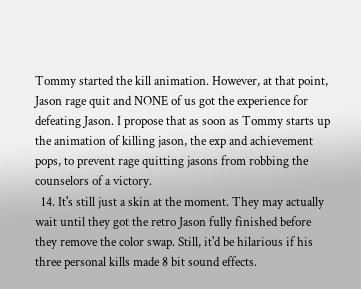Tommy started the kill animation. However, at that point, Jason rage quit and NONE of us got the experience for defeating Jason. I propose that as soon as Tommy starts up the animation of killing jason, the exp and achievement pops, to prevent rage quitting jasons from robbing the counselors of a victory.
  14. It's still just a skin at the moment. They may actually wait until they got the retro Jason fully finished before they remove the color swap. Still, it'd be hilarious if his three personal kills made 8 bit sound effects.